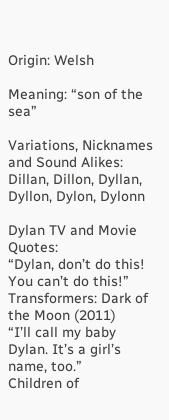Origin: Welsh

Meaning: “son of the sea”

Variations, Nicknames and Sound Alikes:
Dillan, Dillon, Dyllan, Dyllon, Dylon, Dylonn

Dylan TV and Movie Quotes:
“Dylan, don’t do this! You can’t do this!”
Transformers: Dark of the Moon (2011)
“I’ll call my baby Dylan. It’s a girl’s name, too.”
Children of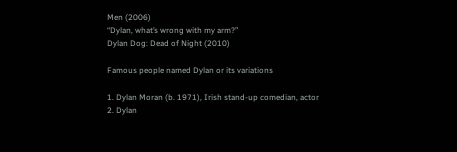Men (2006)
“Dylan, what’s wrong with my arm?”
Dylan Dog: Dead of Night (2010)

Famous people named Dylan or its variations

1. Dylan Moran (b. 1971), Irish stand-up comedian, actor
2. Dylan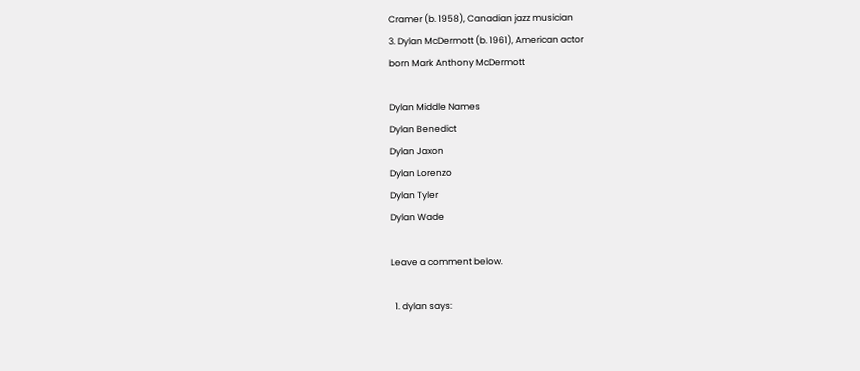Cramer (b. 1958), Canadian jazz musician
3. Dylan McDermott (b. 1961), American actor
born Mark Anthony McDermott

Dylan Middle Names
Dylan Benedict
Dylan Jaxon
Dylan Lorenzo
Dylan Tyler
Dylan Wade

Leave a comment below.

  1. dylan says: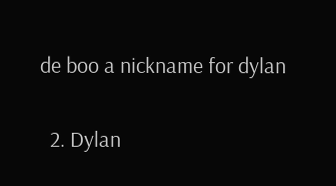de boo a nickname for dylan

  2. Dylan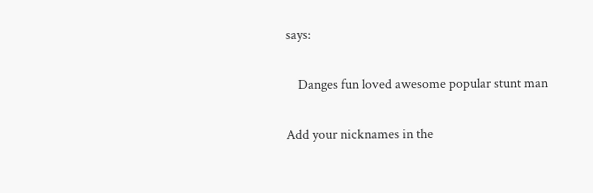says:

    Danges fun loved awesome popular stunt man

Add your nicknames in the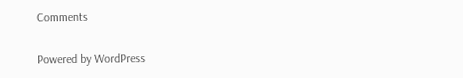Comments

Powered by WordPress